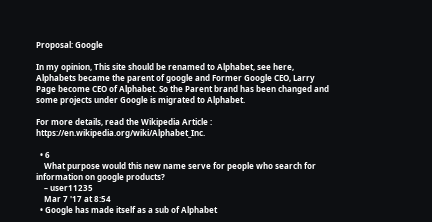Proposal: Google

In my opinion, This site should be renamed to Alphabet, see here, Alphabets became the parent of google and Former Google CEO, Larry Page become CEO of Alphabet. So the Parent brand has been changed and some projects under Google is migrated to Alphabet.

For more details, read the Wikipedia Article : https://en.wikipedia.org/wiki/Alphabet_Inc.

  • 6
    What purpose would this new name serve for people who search for information on google products?
    – user11235
    Mar 7 '17 at 8:54
  • Google has made itself as a sub of Alphabet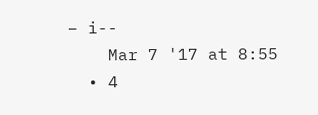– i--
    Mar 7 '17 at 8:55
  • 4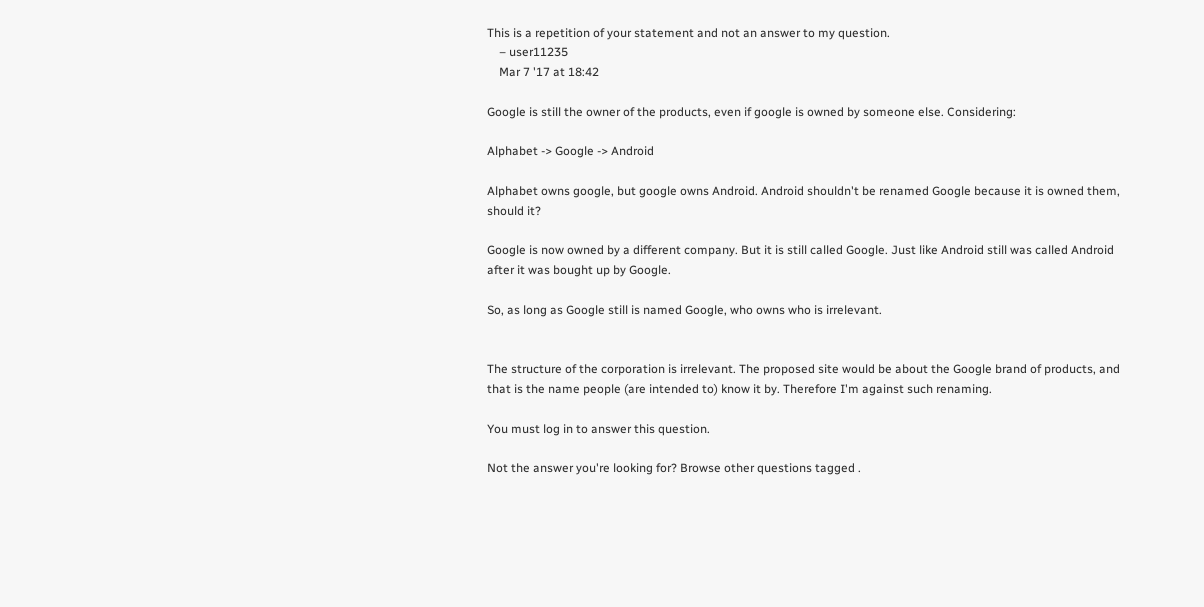This is a repetition of your statement and not an answer to my question.
    – user11235
    Mar 7 '17 at 18:42

Google is still the owner of the products, even if google is owned by someone else. Considering:

Alphabet -> Google -> Android

Alphabet owns google, but google owns Android. Android shouldn't be renamed Google because it is owned them, should it?

Google is now owned by a different company. But it is still called Google. Just like Android still was called Android after it was bought up by Google.

So, as long as Google still is named Google, who owns who is irrelevant.


The structure of the corporation is irrelevant. The proposed site would be about the Google brand of products, and that is the name people (are intended to) know it by. Therefore I'm against such renaming.

You must log in to answer this question.

Not the answer you're looking for? Browse other questions tagged .